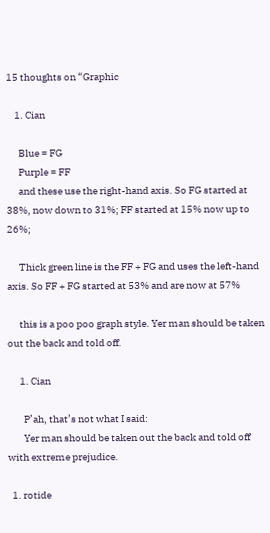15 thoughts on “Graphic

    1. Cian

      Blue = FG
      Purple = FF
      and these use the right-hand axis. So FG started at 38%, now down to 31%; FF started at 15% now up to 26%;

      Thick green line is the FF + FG and uses the left-hand axis. So FF + FG started at 53% and are now at 57%

      this is a poo poo graph style. Yer man should be taken out the back and told off.

      1. Cian

        P’ah, that’s not what I said:
        Yer man should be taken out the back and told off with extreme prejudice.

  1. rotide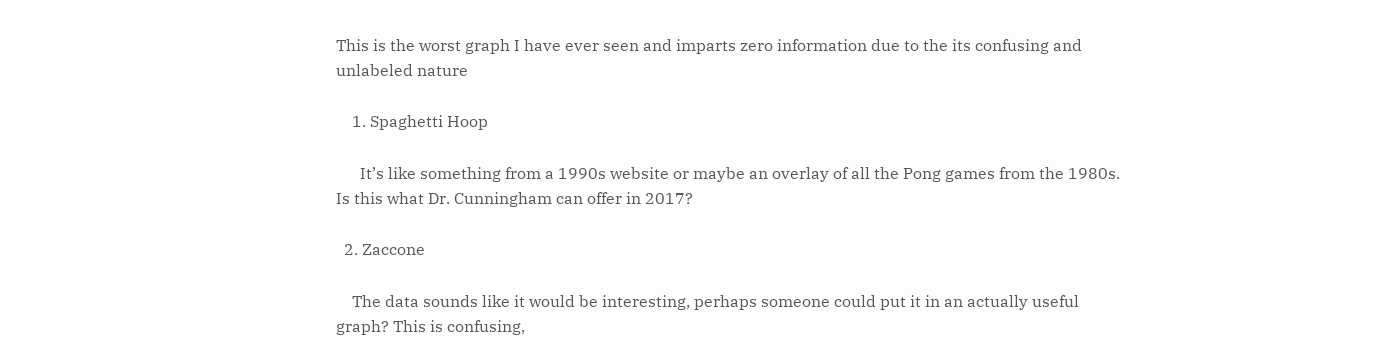This is the worst graph I have ever seen and imparts zero information due to the its confusing and unlabeled nature

    1. Spaghetti Hoop

      It’s like something from a 1990s website or maybe an overlay of all the Pong games from the 1980s. Is this what Dr. Cunningham can offer in 2017?

  2. Zaccone

    The data sounds like it would be interesting, perhaps someone could put it in an actually useful graph? This is confusing,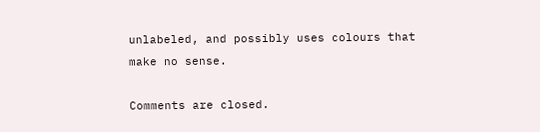unlabeled, and possibly uses colours that make no sense.

Comments are closed.